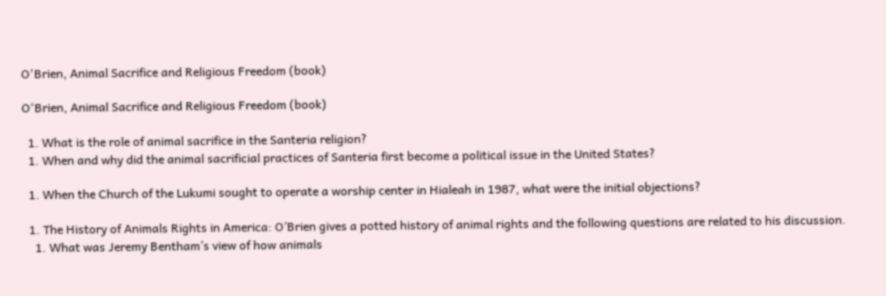O'Brien, Animal Sacrifice and Religious Freedom (book)

O'Brien, Animal Sacrifice and Religious Freedom (book)

  1. What is the role of animal sacrifice in the Santeria religion?
  1. When and why did the animal sacrificial practices of Santeria first become a political issue in the United States?

  1. When the Church of the Lukumi sought to operate a worship center in Hialeah in 1987, what were the initial objections?

  1. The History of Animals Rights in America: O’Brien gives a potted history of animal rights and the following questions are related to his discussion.
    1. What was Jeremy Bentham’s view of how animals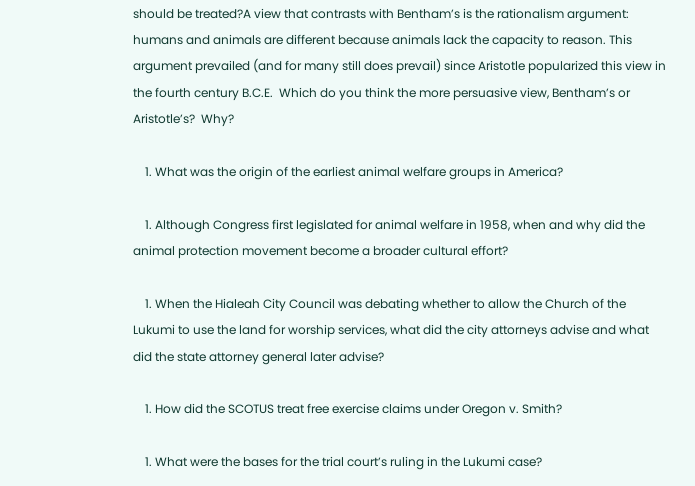should be treated?A view that contrasts with Bentham’s is the rationalism argument: humans and animals are different because animals lack the capacity to reason. This argument prevailed (and for many still does prevail) since Aristotle popularized this view in the fourth century B.C.E.  Which do you think the more persuasive view, Bentham’s or Aristotle’s?  Why?

    1. What was the origin of the earliest animal welfare groups in America?

    1. Although Congress first legislated for animal welfare in 1958, when and why did the animal protection movement become a broader cultural effort?

    1. When the Hialeah City Council was debating whether to allow the Church of the Lukumi to use the land for worship services, what did the city attorneys advise and what did the state attorney general later advise?

    1. How did the SCOTUS treat free exercise claims under Oregon v. Smith?

    1. What were the bases for the trial court’s ruling in the Lukumi case?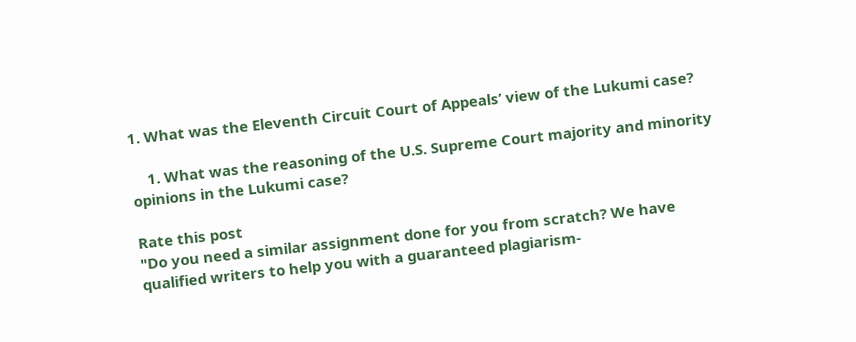1. What was the Eleventh Circuit Court of Appeals’ view of the Lukumi case?

    1. What was the reasoning of the U.S. Supreme Court majority and minority opinions in the Lukumi case?

Rate this post
"Do you need a similar assignment done for you from scratch? We have qualified writers to help you with a guaranteed plagiarism-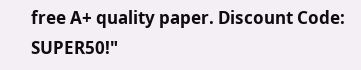free A+ quality paper. Discount Code: SUPER50!"